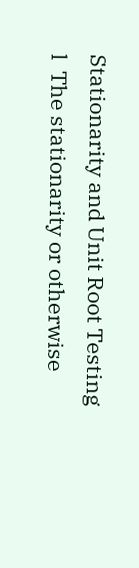Stationarity and Unit Root Testing
l  The stationarity or otherwise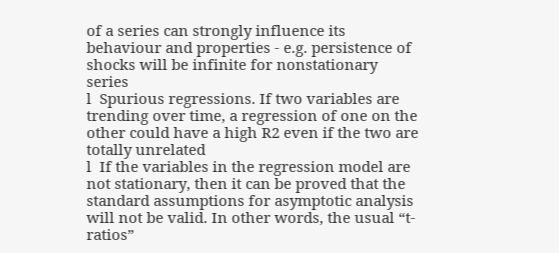of a series can strongly influence its behaviour and properties - e.g. persistence of shocks will be infinite for nonstationary series
l  Spurious regressions. If two variables are trending over time, a regression of one on the other could have a high R2 even if the two are totally unrelated
l  If the variables in the regression model are not stationary, then it can be proved that the standard assumptions for asymptotic analysis will not be valid. In other words, the usual “t-ratios”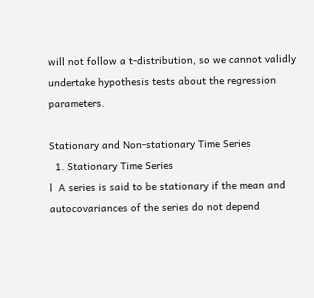will not follow a t-distribution, so we cannot validly undertake hypothesis tests about the regression parameters.

Stationary and Non-stationary Time Series
  1. Stationary Time Series
l  A series is said to be stationary if the mean and autocovariances of the series do not depend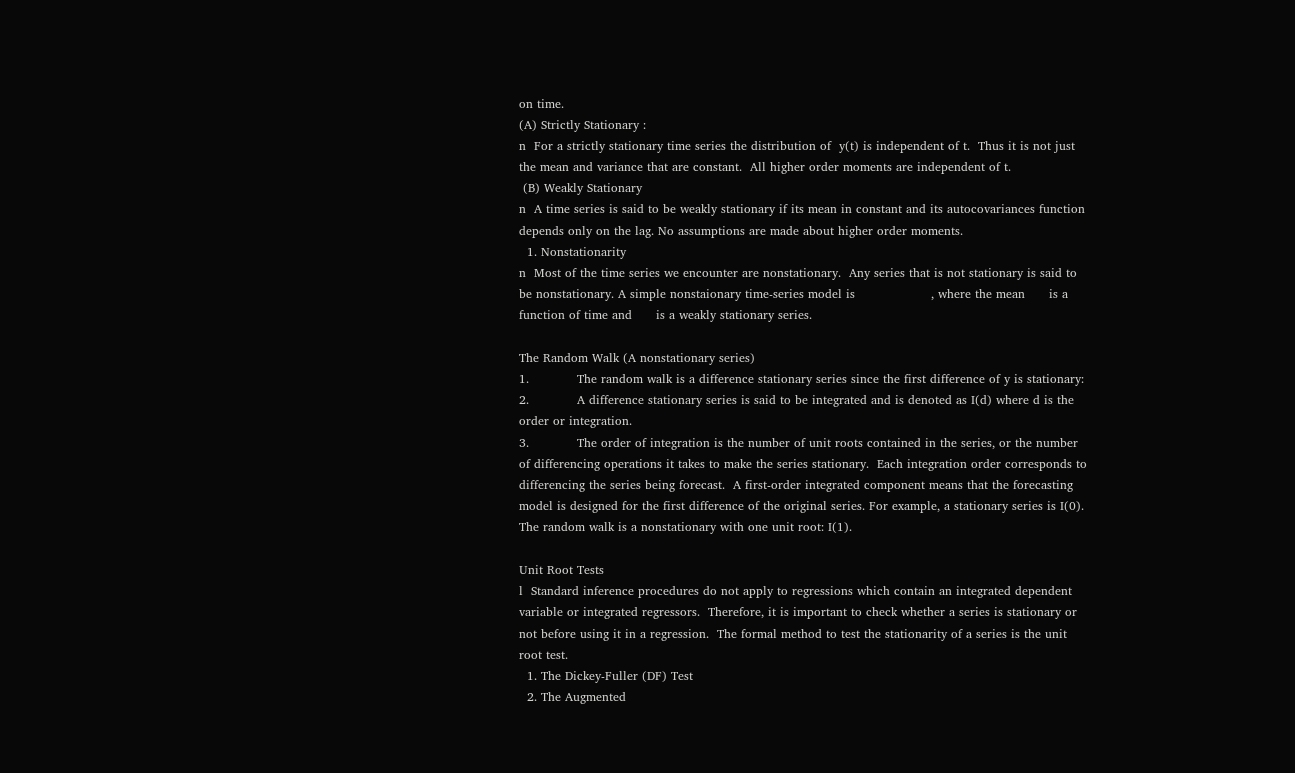on time.
(A) Strictly Stationary :
n  For a strictly stationary time series the distribution of  y(t) is independent of t.  Thus it is not just the mean and variance that are constant.  All higher order moments are independent of t.
 (B) Weakly Stationary
n  A time series is said to be weakly stationary if its mean in constant and its autocovariances function depends only on the lag. No assumptions are made about higher order moments.
  1. Nonstationarity
n  Most of the time series we encounter are nonstationary.  Any series that is not stationary is said to be nonstationary. A simple nonstaionary time-series model is                   , where the mean      is a function of time and      is a weakly stationary series.

The Random Walk (A nonstationary series)
1.            The random walk is a difference stationary series since the first difference of y is stationary:
2.            A difference stationary series is said to be integrated and is denoted as I(d) where d is the order or integration.
3.            The order of integration is the number of unit roots contained in the series, or the number of differencing operations it takes to make the series stationary.  Each integration order corresponds to differencing the series being forecast.  A first-order integrated component means that the forecasting model is designed for the first difference of the original series. For example, a stationary series is I(0). The random walk is a nonstationary with one unit root: I(1).

Unit Root Tests
l  Standard inference procedures do not apply to regressions which contain an integrated dependent variable or integrated regressors.  Therefore, it is important to check whether a series is stationary or not before using it in a regression.  The formal method to test the stationarity of a series is the unit root test.
  1. The Dickey-Fuller (DF) Test
  2. The Augmented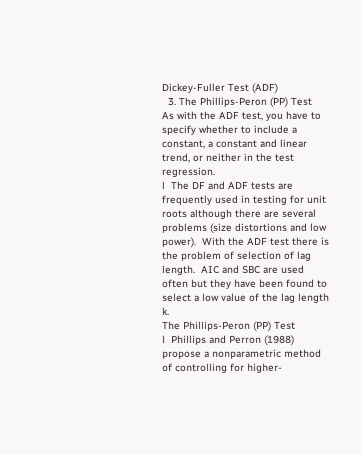Dickey-Fuller Test (ADF)
  3. The Phillips-Peron (PP) Test
As with the ADF test, you have to specify whether to include a constant, a constant and linear trend, or neither in the test regression.
l  The DF and ADF tests are frequently used in testing for unit roots although there are several problems (size distortions and low power).  With the ADF test there is the problem of selection of lag length.  AIC and SBC are used often but they have been found to select a low value of the lag length k.
The Phillips-Peron (PP) Test
l  Phillips and Perron (1988) propose a nonparametric method of controlling for higher-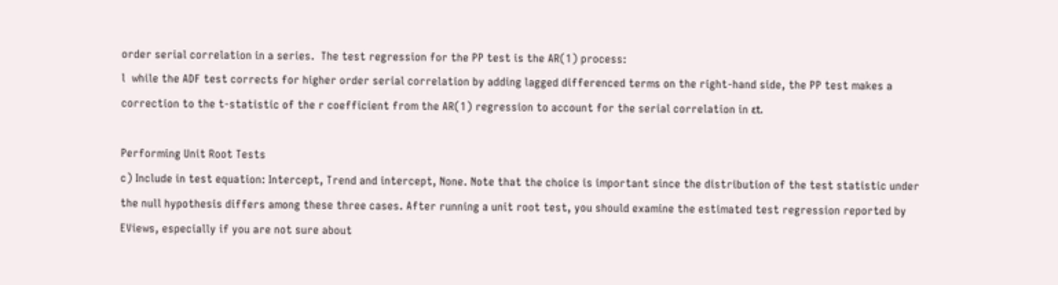order serial correlation in a series.  The test regression for the PP test is the AR(1) process:
l  while the ADF test corrects for higher order serial correlation by adding lagged differenced terms on the right-hand side, the PP test makes a correction to the t-statistic of the r coefficient from the AR(1) regression to account for the serial correlation in εt.

Performing Unit Root Tests
c) Include in test equation: Intercept, Trend and intercept, None. Note that the choice is important since the distribution of the test statistic under the null hypothesis differs among these three cases. After running a unit root test, you should examine the estimated test regression reported by EViews, especially if you are not sure about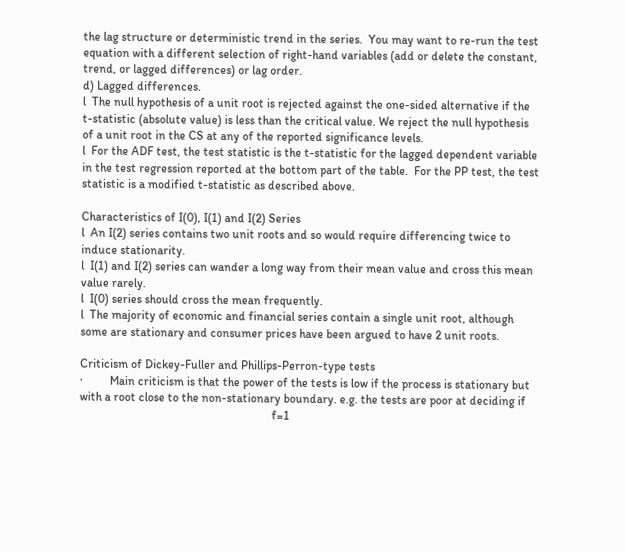the lag structure or deterministic trend in the series.  You may want to re-run the test equation with a different selection of right-hand variables (add or delete the constant, trend, or lagged differences) or lag order.
d) Lagged differences.
l  The null hypothesis of a unit root is rejected against the one-sided alternative if the t-statistic (absolute value) is less than the critical value. We reject the null hypothesis of a unit root in the CS at any of the reported significance levels.
l  For the ADF test, the test statistic is the t-statistic for the lagged dependent variable in the test regression reported at the bottom part of the table.  For the PP test, the test statistic is a modified t-statistic as described above.

Characteristics of I(0), I(1) and I(2) Series
l  An I(2) series contains two unit roots and so would require differencing twice to induce stationarity.
l  I(1) and I(2) series can wander a long way from their mean value and cross this mean value rarely.
l  I(0) series should cross the mean frequently.
l  The majority of economic and financial series contain a single unit root, although some are stationary and consumer prices have been argued to have 2 unit roots.

Criticism of Dickey-Fuller and Phillips-Perron-type tests
·         Main criticism is that the power of the tests is low if the process is stationary but with a root close to the non-stationary boundary. e.g. the tests are poor at deciding if
                                                                f=1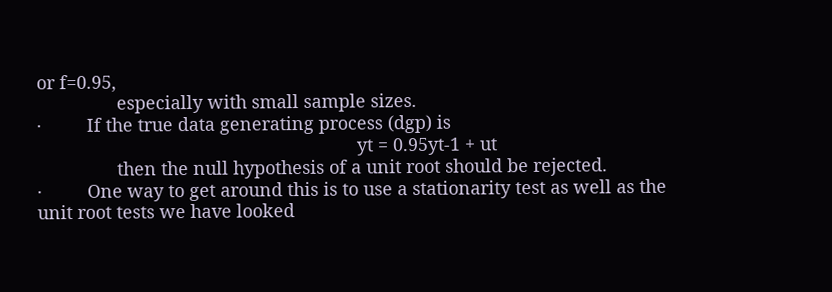or f=0.95,
                especially with small sample sizes.
·         If the true data generating process (dgp) is
                                                                yt = 0.95yt-1 + ut
                then the null hypothesis of a unit root should be rejected.
·         One way to get around this is to use a stationarity test as well as the unit root tests we have looked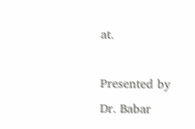at.

Presented by Dr. Babar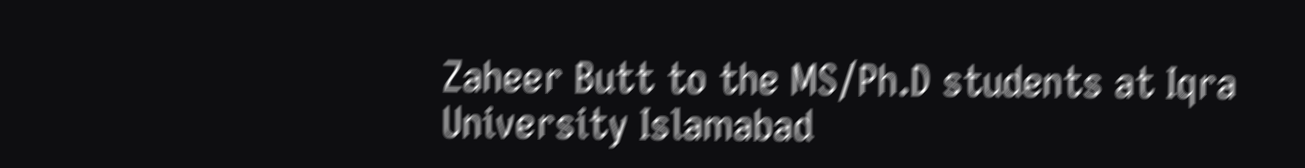Zaheer Butt to the MS/Ph.D students at Iqra University Islamabad